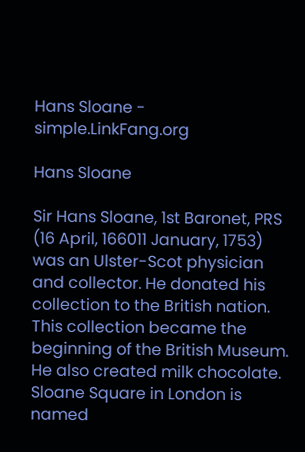Hans Sloane - simple.LinkFang.org

Hans Sloane

Sir Hans Sloane, 1st Baronet, PRS (16 April, 166011 January, 1753) was an Ulster-Scot physician and collector. He donated his collection to the British nation. This collection became the beginning of the British Museum. He also created milk chocolate. Sloane Square in London is named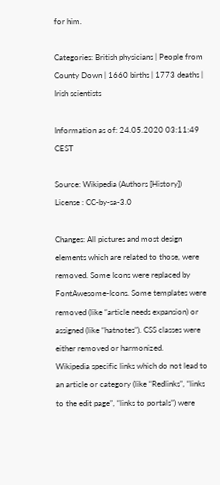for him.

Categories: British physicians | People from County Down | 1660 births | 1773 deaths | Irish scientists

Information as of: 24.05.2020 03:11:49 CEST

Source: Wikipedia (Authors [History])    License : CC-by-sa-3.0

Changes: All pictures and most design elements which are related to those, were removed. Some Icons were replaced by FontAwesome-Icons. Some templates were removed (like “article needs expansion) or assigned (like “hatnotes”). CSS classes were either removed or harmonized.
Wikipedia specific links which do not lead to an article or category (like “Redlinks”, “links to the edit page”, “links to portals”) were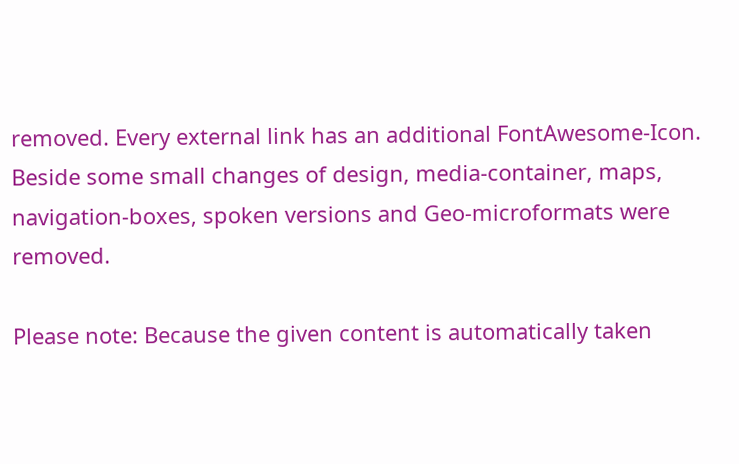removed. Every external link has an additional FontAwesome-Icon. Beside some small changes of design, media-container, maps, navigation-boxes, spoken versions and Geo-microformats were removed.

Please note: Because the given content is automatically taken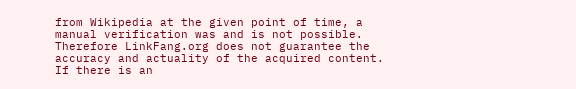from Wikipedia at the given point of time, a manual verification was and is not possible. Therefore LinkFang.org does not guarantee the accuracy and actuality of the acquired content. If there is an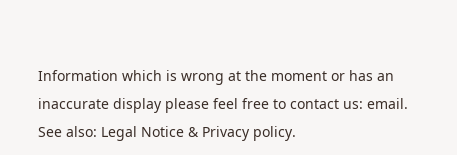Information which is wrong at the moment or has an inaccurate display please feel free to contact us: email.
See also: Legal Notice & Privacy policy.